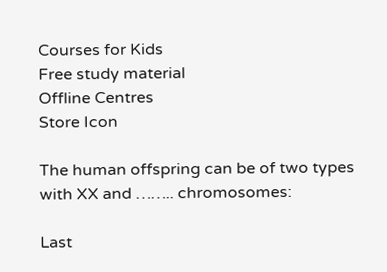Courses for Kids
Free study material
Offline Centres
Store Icon

The human offspring can be of two types with XX and …….. chromosomes:

Last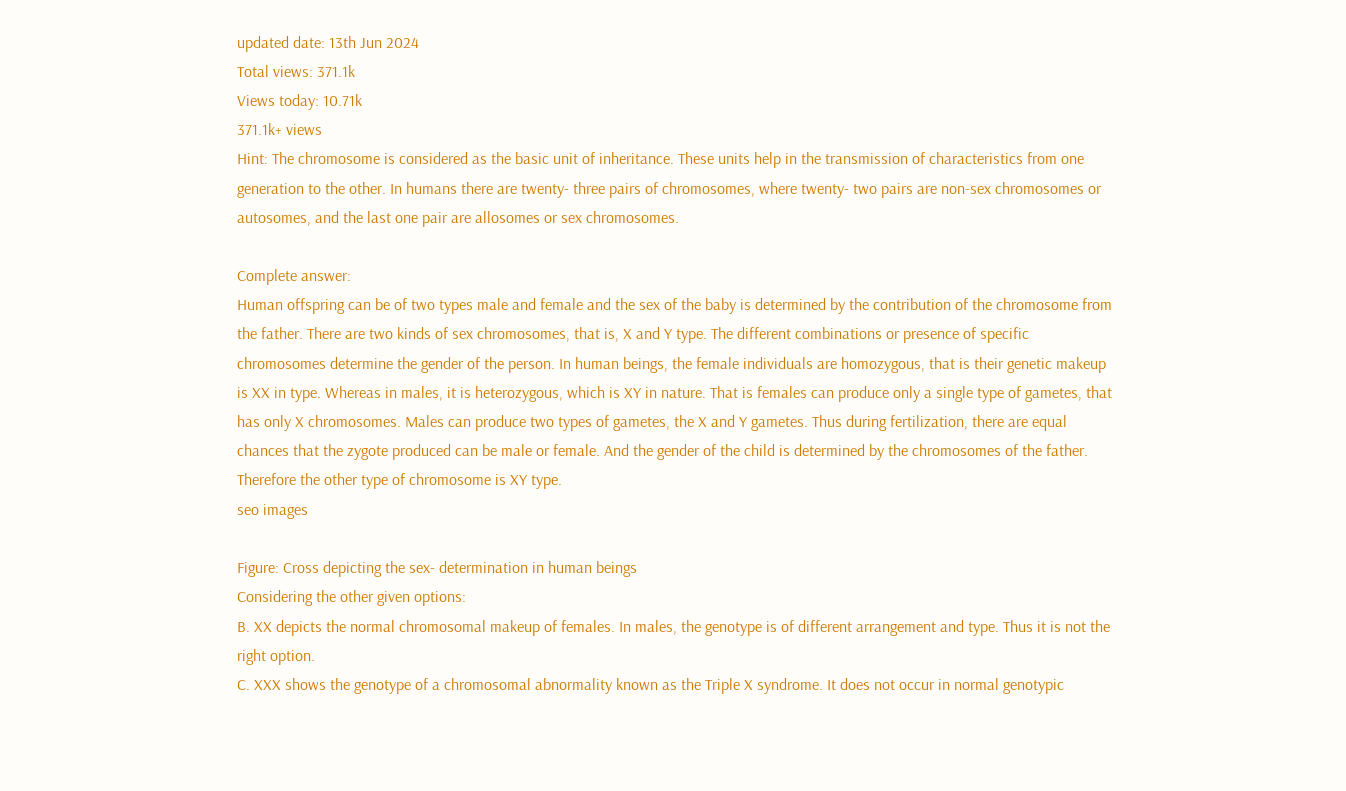updated date: 13th Jun 2024
Total views: 371.1k
Views today: 10.71k
371.1k+ views
Hint: The chromosome is considered as the basic unit of inheritance. These units help in the transmission of characteristics from one generation to the other. In humans there are twenty- three pairs of chromosomes, where twenty- two pairs are non-sex chromosomes or autosomes, and the last one pair are allosomes or sex chromosomes.

Complete answer:
Human offspring can be of two types male and female and the sex of the baby is determined by the contribution of the chromosome from the father. There are two kinds of sex chromosomes, that is, X and Y type. The different combinations or presence of specific chromosomes determine the gender of the person. In human beings, the female individuals are homozygous, that is their genetic makeup is XX in type. Whereas in males, it is heterozygous, which is XY in nature. That is females can produce only a single type of gametes, that has only X chromosomes. Males can produce two types of gametes, the X and Y gametes. Thus during fertilization, there are equal chances that the zygote produced can be male or female. And the gender of the child is determined by the chromosomes of the father. Therefore the other type of chromosome is XY type.
seo images

Figure: Cross depicting the sex- determination in human beings
Considering the other given options:
B. XX depicts the normal chromosomal makeup of females. In males, the genotype is of different arrangement and type. Thus it is not the right option.
C. XXX shows the genotype of a chromosomal abnormality known as the Triple X syndrome. It does not occur in normal genotypic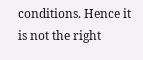conditions. Hence it is not the right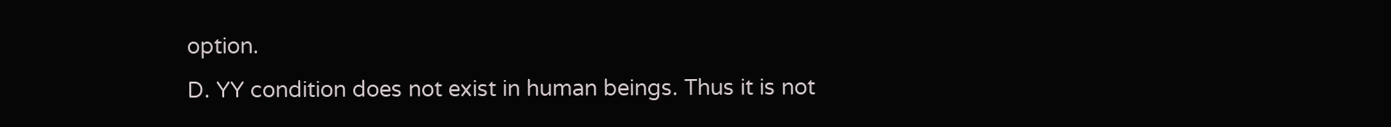option.
D. YY condition does not exist in human beings. Thus it is not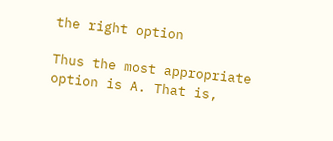the right option

Thus the most appropriate option is A. That is,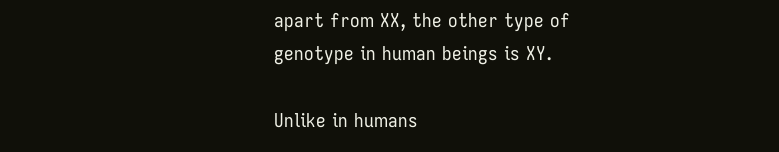apart from XX, the other type of genotype in human beings is XY.

Unlike in humans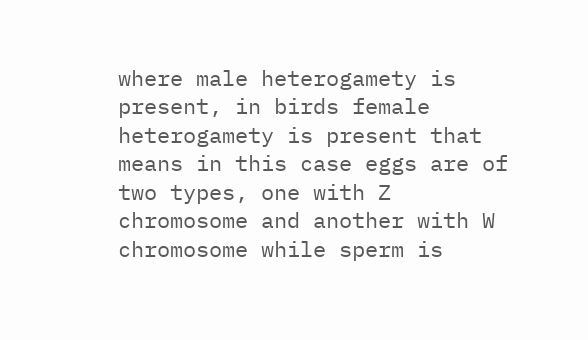where male heterogamety is present, in birds female heterogamety is present that means in this case eggs are of two types, one with Z chromosome and another with W chromosome while sperm is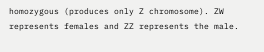homozygous (produces only Z chromosome). ZW represents females and ZZ represents the male.